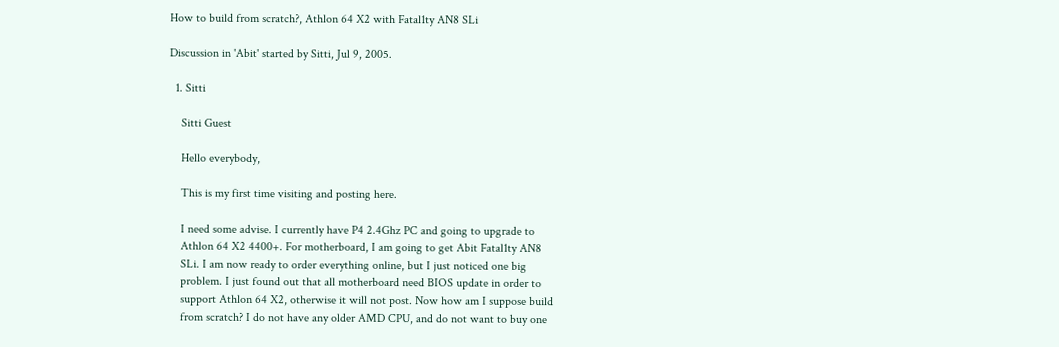How to build from scratch?, Athlon 64 X2 with Fatal1ty AN8 SLi

Discussion in 'Abit' started by Sitti, Jul 9, 2005.

  1. Sitti

    Sitti Guest

    Hello everybody,

    This is my first time visiting and posting here.

    I need some advise. I currently have P4 2.4Ghz PC and going to upgrade to
    Athlon 64 X2 4400+. For motherboard, I am going to get Abit Fatal1ty AN8
    SLi. I am now ready to order everything online, but I just noticed one big
    problem. I just found out that all motherboard need BIOS update in order to
    support Athlon 64 X2, otherwise it will not post. Now how am I suppose build
    from scratch? I do not have any older AMD CPU, and do not want to buy one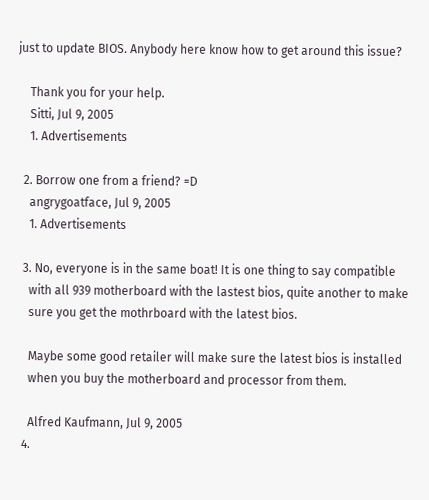just to update BIOS. Anybody here know how to get around this issue?

    Thank you for your help.
    Sitti, Jul 9, 2005
    1. Advertisements

  2. Borrow one from a friend? =D
    angrygoatface, Jul 9, 2005
    1. Advertisements

  3. No, everyone is in the same boat! It is one thing to say compatible
    with all 939 motherboard with the lastest bios, quite another to make
    sure you get the mothrboard with the latest bios.

    Maybe some good retailer will make sure the latest bios is installed
    when you buy the motherboard and processor from them.

    Alfred Kaufmann, Jul 9, 2005
  4.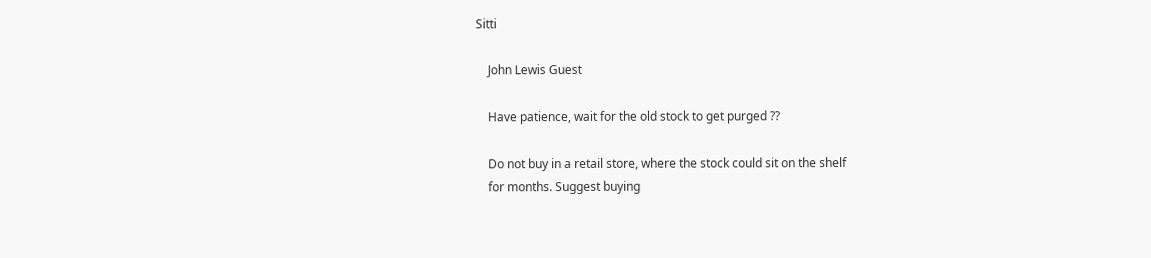Sitti

    John Lewis Guest

    Have patience, wait for the old stock to get purged ??

    Do not buy in a retail store, where the stock could sit on the shelf
    for months. Suggest buying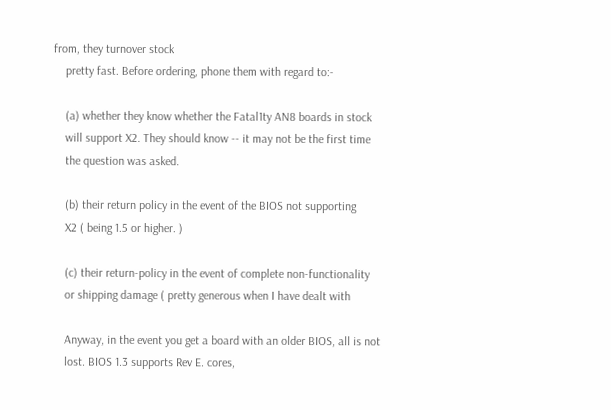from, they turnover stock
    pretty fast. Before ordering, phone them with regard to:-

    (a) whether they know whether the Fatal1ty AN8 boards in stock
    will support X2. They should know -- it may not be the first time
    the question was asked.

    (b) their return policy in the event of the BIOS not supporting
    X2 ( being 1.5 or higher. )

    (c) their return-policy in the event of complete non-functionality
    or shipping damage ( pretty generous when I have dealt with

    Anyway, in the event you get a board with an older BIOS, all is not
    lost. BIOS 1.3 supports Rev E. cores,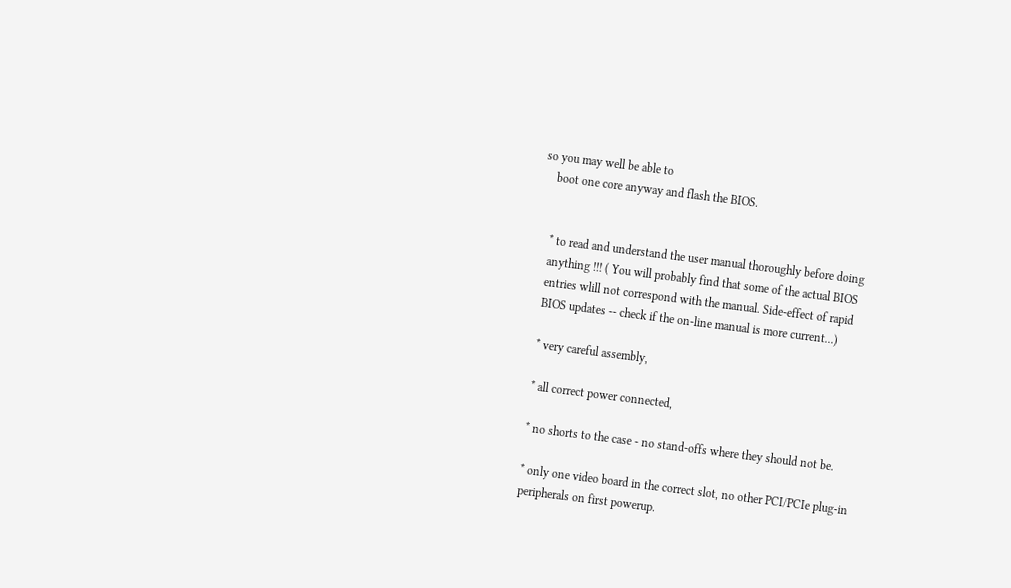so you may well be able to
    boot one core anyway and flash the BIOS.


    * to read and understand the user manual thoroughly before doing
    anything !!! ( You will probably find that some of the actual BIOS
    entries wlill not correspond with the manual. Side-effect of rapid
    BIOS updates -- check if the on-line manual is more current...)

    * very careful assembly,

    * all correct power connected,

    * no shorts to the case - no stand-offs where they should not be.

    * only one video board in the correct slot, no other PCI/PCIe plug-in
    peripherals on first powerup.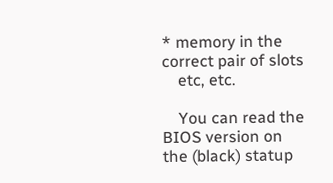* memory in the correct pair of slots
    etc, etc.

    You can read the BIOS version on the (black) statup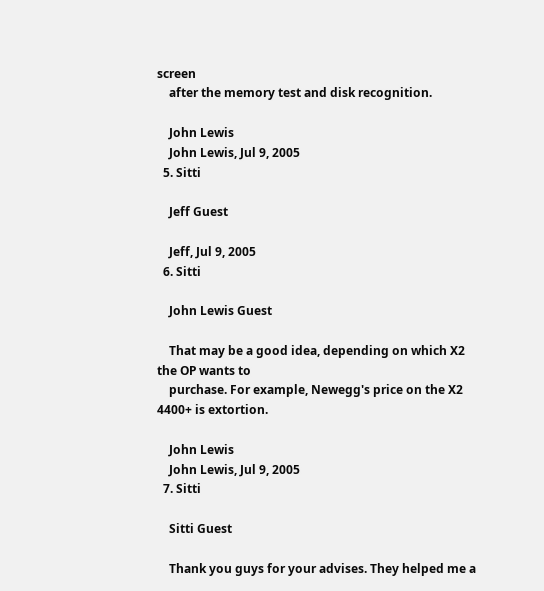screen
    after the memory test and disk recognition.

    John Lewis
    John Lewis, Jul 9, 2005
  5. Sitti

    Jeff Guest

    Jeff, Jul 9, 2005
  6. Sitti

    John Lewis Guest

    That may be a good idea, depending on which X2 the OP wants to
    purchase. For example, Newegg's price on the X2 4400+ is extortion.

    John Lewis
    John Lewis, Jul 9, 2005
  7. Sitti

    Sitti Guest

    Thank you guys for your advises. They helped me a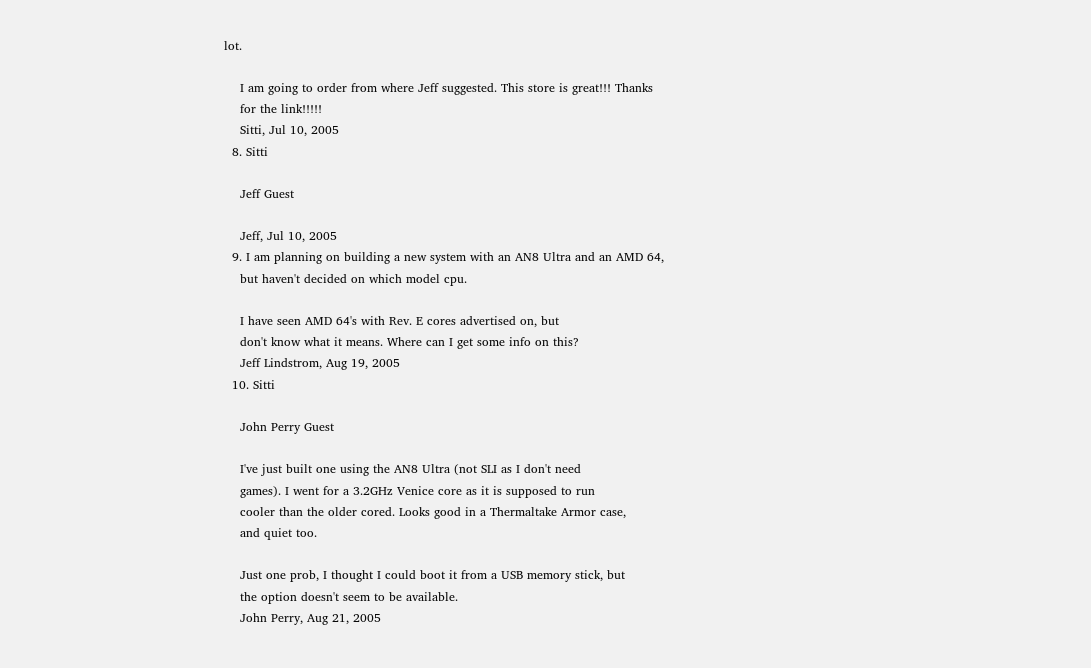lot.

    I am going to order from where Jeff suggested. This store is great!!! Thanks
    for the link!!!!!
    Sitti, Jul 10, 2005
  8. Sitti

    Jeff Guest

    Jeff, Jul 10, 2005
  9. I am planning on building a new system with an AN8 Ultra and an AMD 64,
    but haven't decided on which model cpu.

    I have seen AMD 64's with Rev. E cores advertised on, but
    don't know what it means. Where can I get some info on this?
    Jeff Lindstrom, Aug 19, 2005
  10. Sitti

    John Perry Guest

    I've just built one using the AN8 Ultra (not SLI as I don't need
    games). I went for a 3.2GHz Venice core as it is supposed to run
    cooler than the older cored. Looks good in a Thermaltake Armor case,
    and quiet too.

    Just one prob, I thought I could boot it from a USB memory stick, but
    the option doesn't seem to be available.
    John Perry, Aug 21, 2005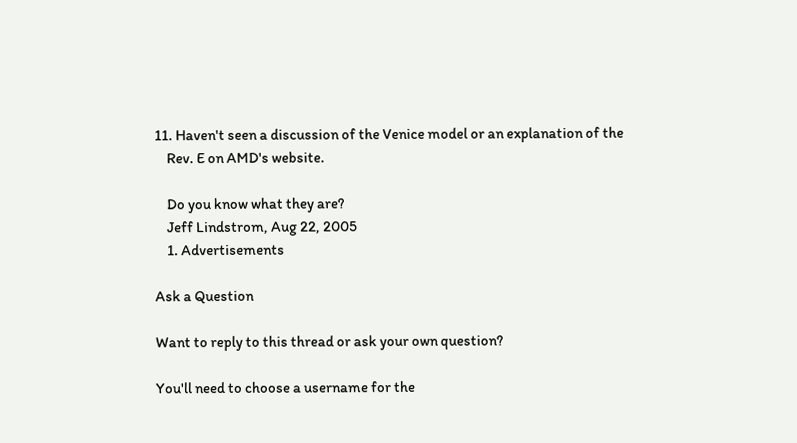11. Haven't seen a discussion of the Venice model or an explanation of the
    Rev. E on AMD's website.

    Do you know what they are?
    Jeff Lindstrom, Aug 22, 2005
    1. Advertisements

Ask a Question

Want to reply to this thread or ask your own question?

You'll need to choose a username for the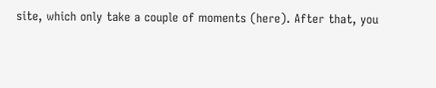site, which only take a couple of moments (here). After that, you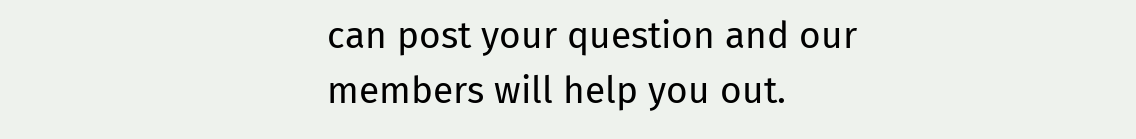can post your question and our members will help you out.